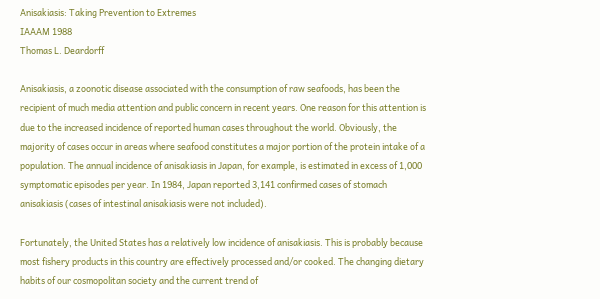Anisakiasis: Taking Prevention to Extremes
IAAAM 1988
Thomas L. Deardorff

Anisakiasis, a zoonotic disease associated with the consumption of raw seafoods, has been the recipient of much media attention and public concern in recent years. One reason for this attention is due to the increased incidence of reported human cases throughout the world. Obviously, the majority of cases occur in areas where seafood constitutes a major portion of the protein intake of a population. The annual incidence of anisakiasis in Japan, for example, is estimated in excess of 1,000 symptomatic episodes per year. In 1984, Japan reported 3,141 confirmed cases of stomach anisakiasis (cases of intestinal anisakiasis were not included).

Fortunately, the United States has a relatively low incidence of anisakiasis. This is probably because most fishery products in this country are effectively processed and/or cooked. The changing dietary habits of our cosmopolitan society and the current trend of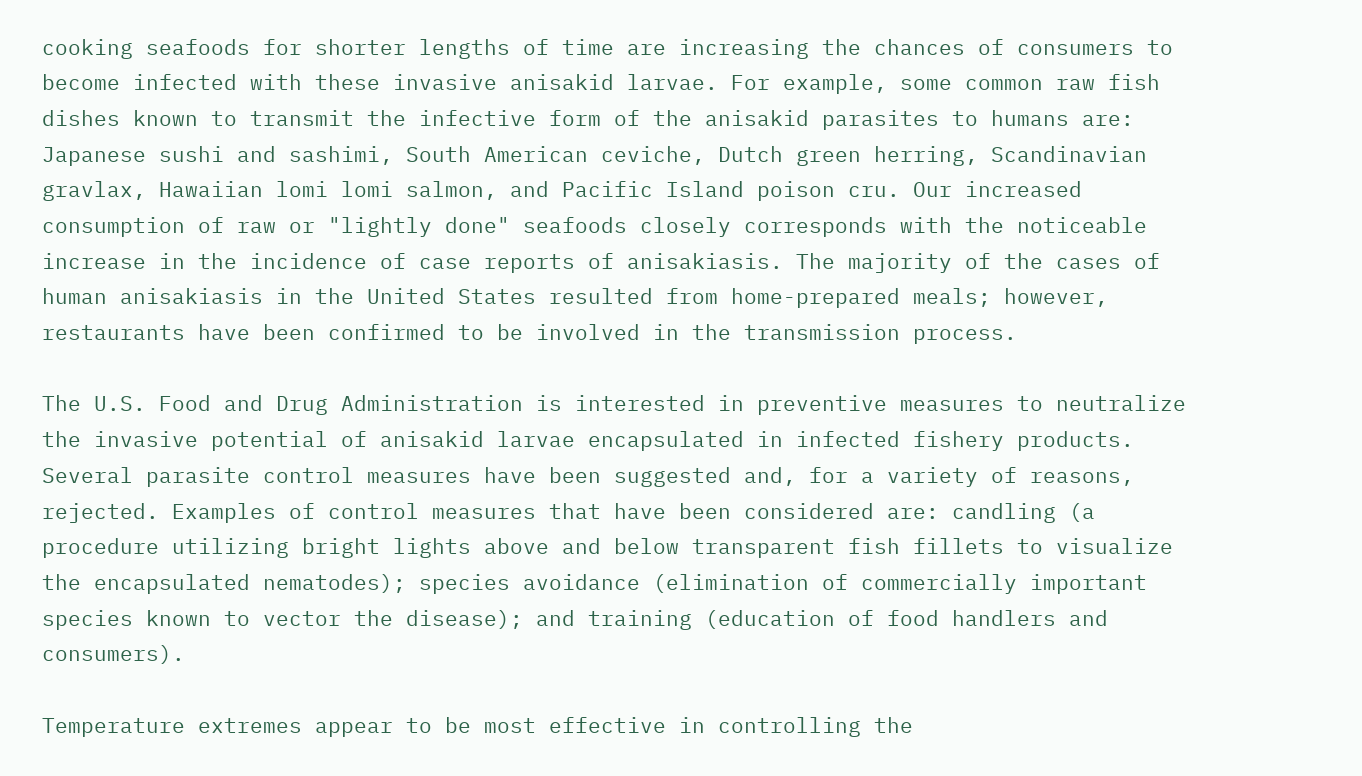cooking seafoods for shorter lengths of time are increasing the chances of consumers to become infected with these invasive anisakid larvae. For example, some common raw fish dishes known to transmit the infective form of the anisakid parasites to humans are: Japanese sushi and sashimi, South American ceviche, Dutch green herring, Scandinavian gravlax, Hawaiian lomi lomi salmon, and Pacific Island poison cru. Our increased consumption of raw or "lightly done" seafoods closely corresponds with the noticeable increase in the incidence of case reports of anisakiasis. The majority of the cases of human anisakiasis in the United States resulted from home-prepared meals; however, restaurants have been confirmed to be involved in the transmission process.

The U.S. Food and Drug Administration is interested in preventive measures to neutralize the invasive potential of anisakid larvae encapsulated in infected fishery products. Several parasite control measures have been suggested and, for a variety of reasons, rejected. Examples of control measures that have been considered are: candling (a procedure utilizing bright lights above and below transparent fish fillets to visualize the encapsulated nematodes); species avoidance (elimination of commercially important species known to vector the disease); and training (education of food handlers and consumers).

Temperature extremes appear to be most effective in controlling the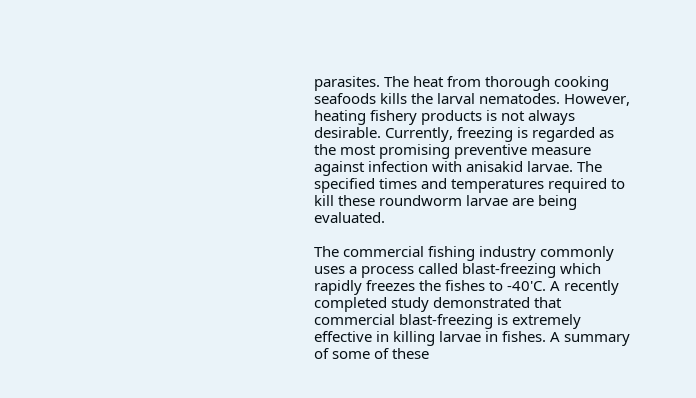parasites. The heat from thorough cooking seafoods kills the larval nematodes. However, heating fishery products is not always desirable. Currently, freezing is regarded as the most promising preventive measure against infection with anisakid larvae. The specified times and temperatures required to kill these roundworm larvae are being evaluated.

The commercial fishing industry commonly uses a process called blast-freezing which rapidly freezes the fishes to -40'C. A recently completed study demonstrated that commercial blast-freezing is extremely effective in killing larvae in fishes. A summary of some of these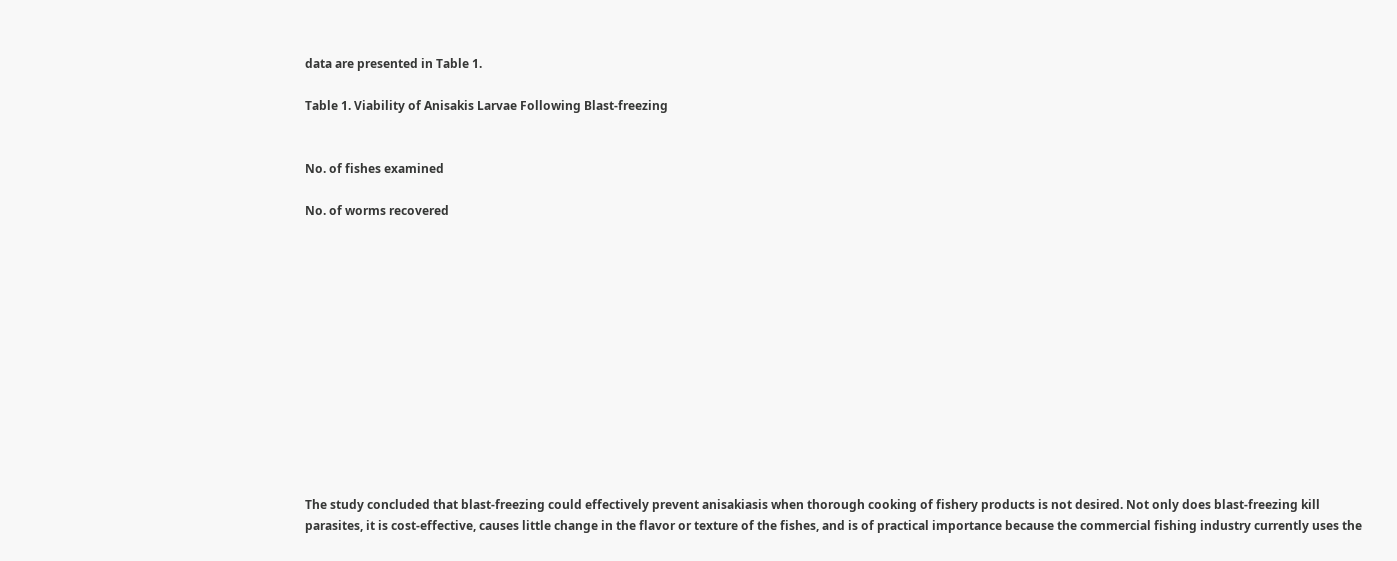data are presented in Table 1.

Table 1. Viability of Anisakis Larvae Following Blast-freezing


No. of fishes examined

No. of worms recovered













The study concluded that blast-freezing could effectively prevent anisakiasis when thorough cooking of fishery products is not desired. Not only does blast-freezing kill parasites, it is cost-effective, causes little change in the flavor or texture of the fishes, and is of practical importance because the commercial fishing industry currently uses the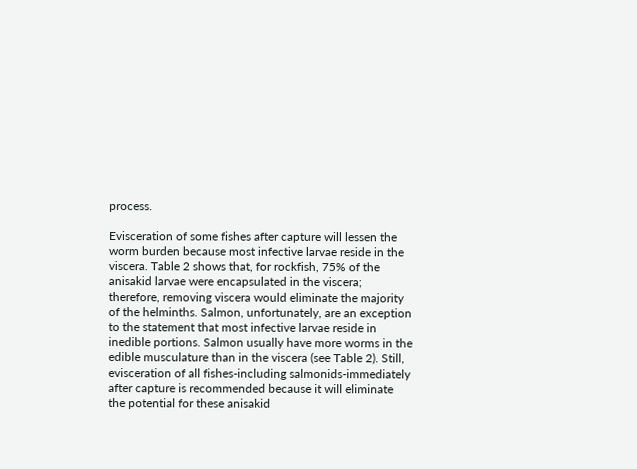process.

Evisceration of some fishes after capture will lessen the worm burden because most infective larvae reside in the viscera. Table 2 shows that, for rockfish, 75% of the anisakid larvae were encapsulated in the viscera; therefore, removing viscera would eliminate the majority of the helminths. Salmon, unfortunately, are an exception to the statement that most infective larvae reside in inedible portions. Salmon usually have more worms in the edible musculature than in the viscera (see Table 2). Still, evisceration of all fishes-including salmonids-immediately after capture is recommended because it will eliminate the potential for these anisakid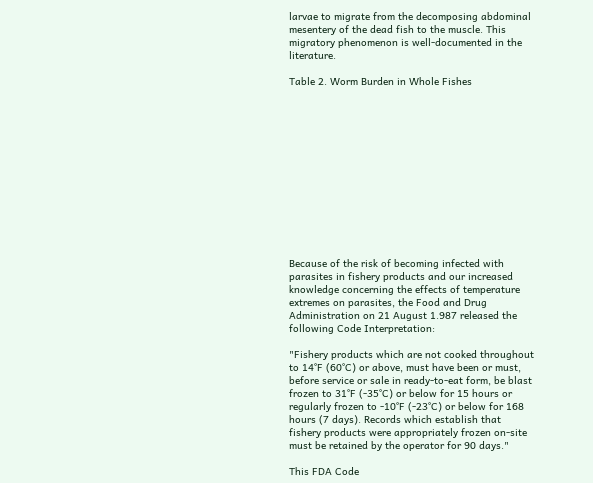larvae to migrate from the decomposing abdominal mesentery of the dead fish to the muscle. This migratory phenomenon is well-documented in the literature.

Table 2. Worm Burden in Whole Fishes













Because of the risk of becoming infected with parasites in fishery products and our increased knowledge concerning the effects of temperature extremes on parasites, the Food and Drug Administration on 21 August 1.987 released the following Code Interpretation:

"Fishery products which are not cooked throughout to 14°F (60°C) or above, must have been or must, before service or sale in ready-to-eat form, be blast frozen to 31°F (-35°C) or below for 15 hours or regularly frozen to -10°F (-23°C) or below for 168 hours (7 days). Records which establish that fishery products were appropriately frozen on-site must be retained by the operator for 90 days."

This FDA Code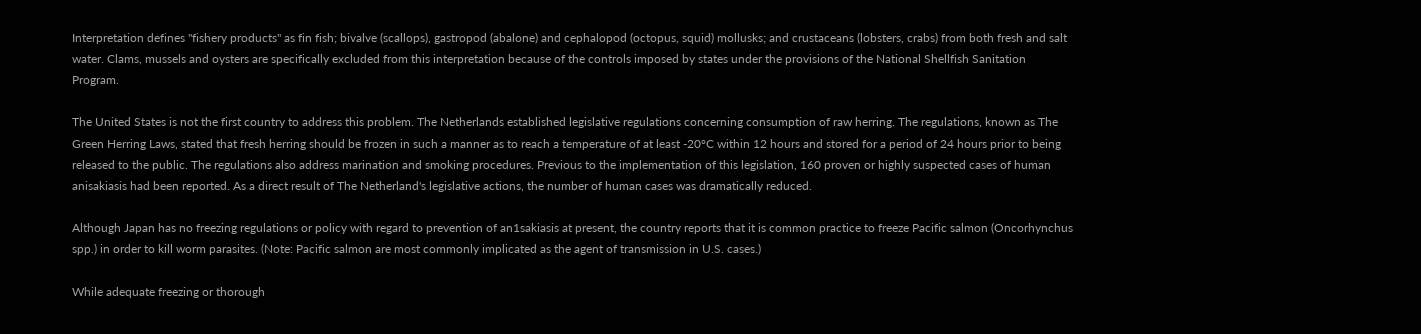Interpretation defines "fishery products" as fin fish; bivalve (scallops), gastropod (abalone) and cephalopod (octopus, squid) mollusks; and crustaceans (lobsters, crabs) from both fresh and salt water. Clams, mussels and oysters are specifically excluded from this interpretation because of the controls imposed by states under the provisions of the National Shellfish Sanitation Program.

The United States is not the first country to address this problem. The Netherlands established legislative regulations concerning consumption of raw herring. The regulations, known as The Green Herring Laws, stated that fresh herring should be frozen in such a manner as to reach a temperature of at least -20°C within 12 hours and stored for a period of 24 hours prior to being released to the public. The regulations also address marination and smoking procedures. Previous to the implementation of this legislation, 160 proven or highly suspected cases of human anisakiasis had been reported. As a direct result of The Netherland's legislative actions, the number of human cases was dramatically reduced.

Although Japan has no freezing regulations or policy with regard to prevention of an1sakiasis at present, the country reports that it is common practice to freeze Pacific salmon (Oncorhynchus spp.) in order to kill worm parasites. (Note: Pacific salmon are most commonly implicated as the agent of transmission in U.S. cases.)

While adequate freezing or thorough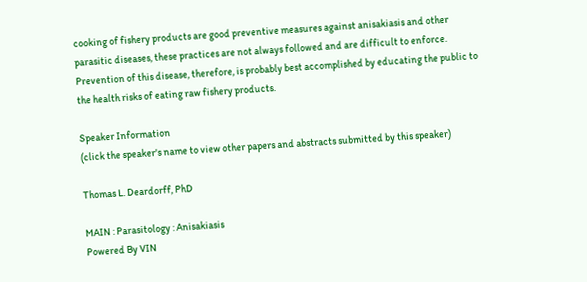cooking of fishery products are good preventive measures against anisakiasis and other parasitic diseases, these practices are not always followed and are difficult to enforce. Prevention of this disease, therefore, is probably best accomplished by educating the public to the health risks of eating raw fishery products.

Speaker Information
(click the speaker's name to view other papers and abstracts submitted by this speaker)

Thomas L. Deardorff, PhD

MAIN : Parasitology : Anisakiasis
Powered By VIN